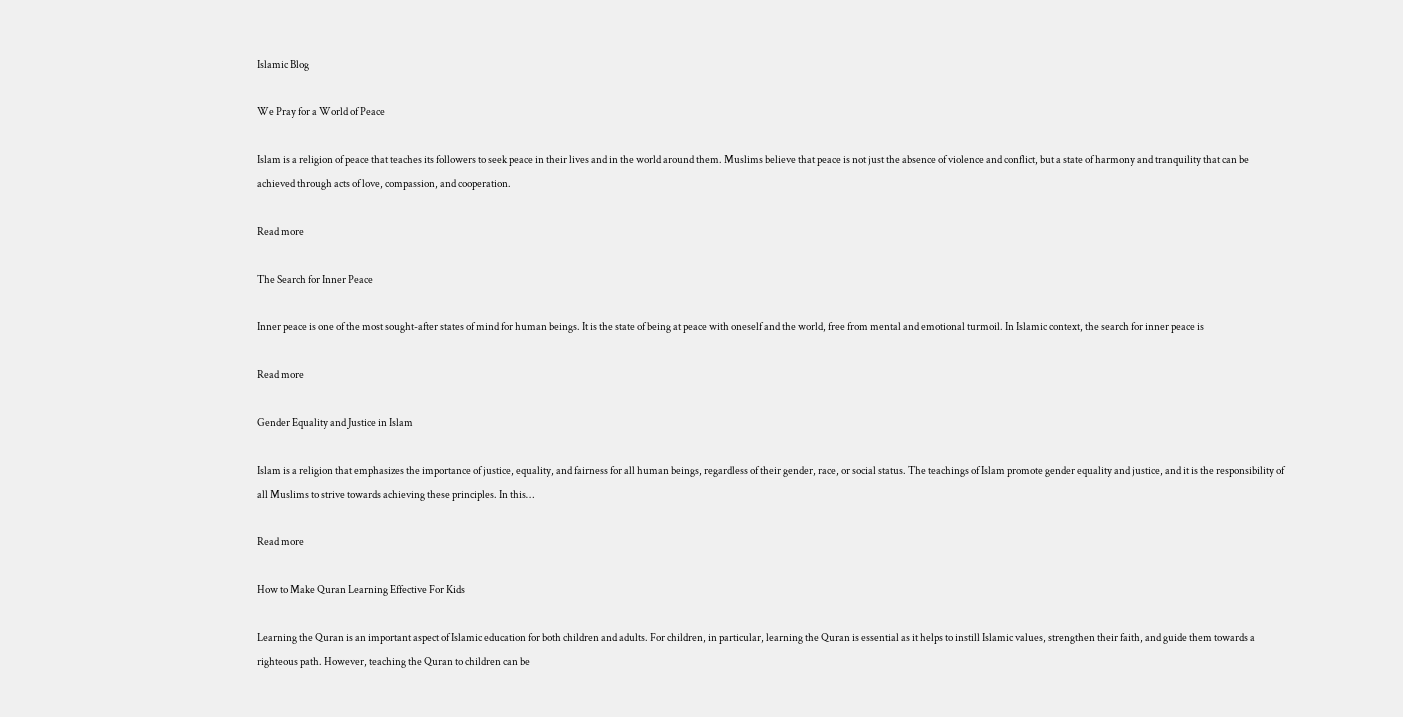Islamic Blog

We Pray for a World of Peace

Islam is a religion of peace that teaches its followers to seek peace in their lives and in the world around them. Muslims believe that peace is not just the absence of violence and conflict, but a state of harmony and tranquility that can be achieved through acts of love, compassion, and cooperation.

Read more

The Search for Inner Peace

Inner peace is one of the most sought-after states of mind for human beings. It is the state of being at peace with oneself and the world, free from mental and emotional turmoil. In Islamic context, the search for inner peace is

Read more

Gender Equality and Justice in Islam

Islam is a religion that emphasizes the importance of justice, equality, and fairness for all human beings, regardless of their gender, race, or social status. The teachings of Islam promote gender equality and justice, and it is the responsibility of all Muslims to strive towards achieving these principles. In this…

Read more

How to Make Quran Learning Effective For Kids

Learning the Quran is an important aspect of Islamic education for both children and adults. For children, in particular, learning the Quran is essential as it helps to instill Islamic values, strengthen their faith, and guide them towards a righteous path. However, teaching the Quran to children can be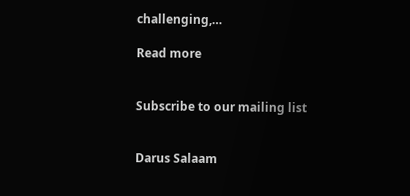challenging,…

Read more


Subscribe to our mailing list


Darus Salaam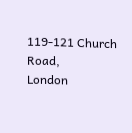119-121 Church Road,
London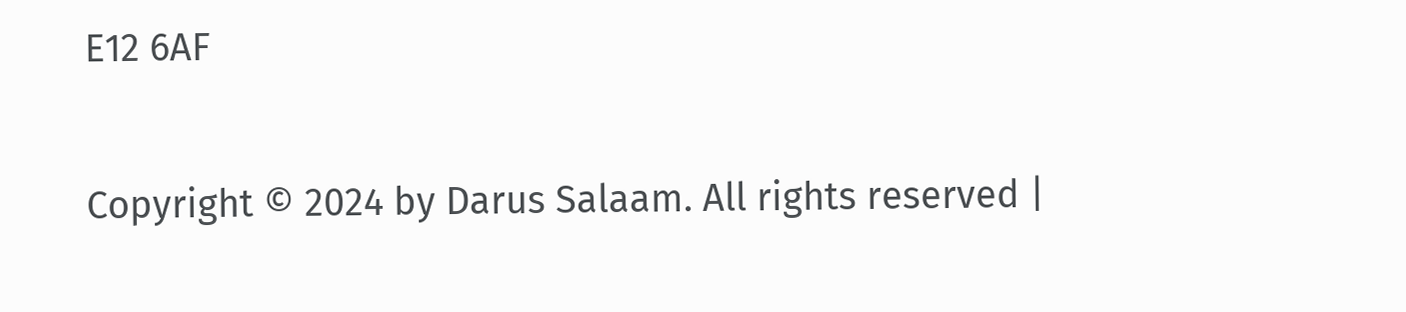E12 6AF

Copyright © 2024 by Darus Salaam. All rights reserved |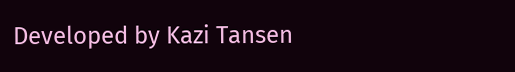Developed by Kazi Tansen